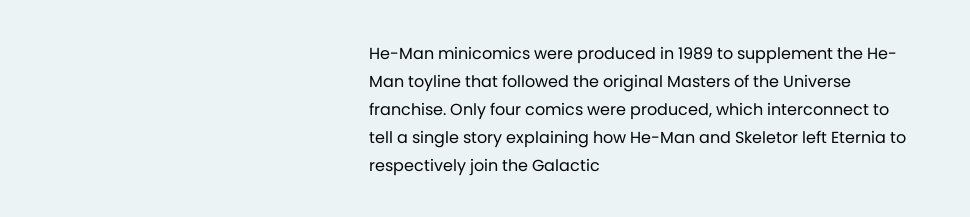He-Man minicomics were produced in 1989 to supplement the He-Man toyline that followed the original Masters of the Universe franchise. Only four comics were produced, which interconnect to tell a single story explaining how He-Man and Skeletor left Eternia to respectively join the Galactic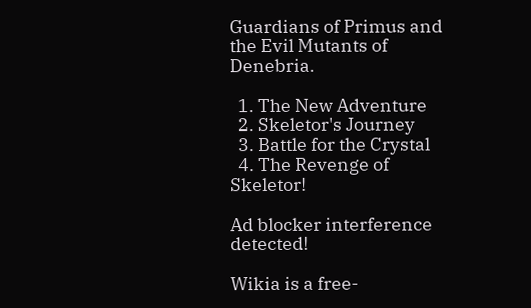Guardians of Primus and the Evil Mutants of Denebria.

  1. The New Adventure
  2. Skeletor's Journey
  3. Battle for the Crystal
  4. The Revenge of Skeletor!

Ad blocker interference detected!

Wikia is a free-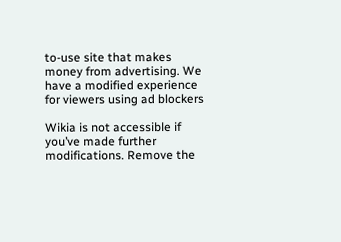to-use site that makes money from advertising. We have a modified experience for viewers using ad blockers

Wikia is not accessible if you’ve made further modifications. Remove the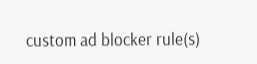custom ad blocker rule(s)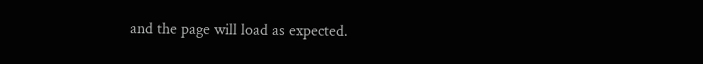and the page will load as expected.